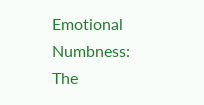Emotional Numbness: The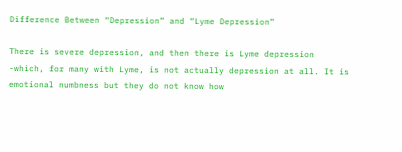Difference Between “Depression” and “Lyme Depression”

There is severe depression, and then there is Lyme depression -which, for many with Lyme, is not actually depression at all. It is emotional numbness but they do not know how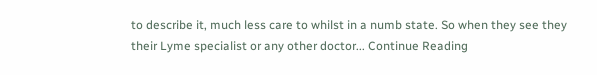to describe it, much less care to whilst in a numb state. So when they see they their Lyme specialist or any other doctor... Continue Reading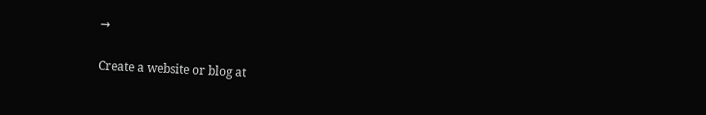→

Create a website or blog at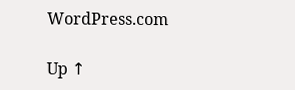WordPress.com

Up ↑